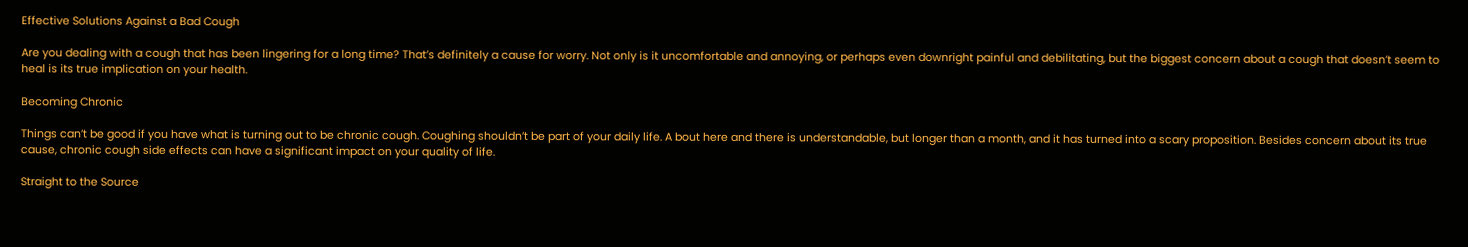Effective Solutions Against a Bad Cough

Are you dealing with a cough that has been lingering for a long time? That’s definitely a cause for worry. Not only is it uncomfortable and annoying, or perhaps even downright painful and debilitating, but the biggest concern about a cough that doesn’t seem to heal is its true implication on your health.

Becoming Chronic

Things can’t be good if you have what is turning out to be chronic cough. Coughing shouldn’t be part of your daily life. A bout here and there is understandable, but longer than a month, and it has turned into a scary proposition. Besides concern about its true cause, chronic cough side effects can have a significant impact on your quality of life.

Straight to the Source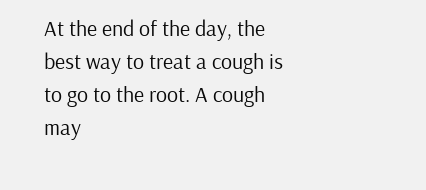At the end of the day, the best way to treat a cough is to go to the root. A cough may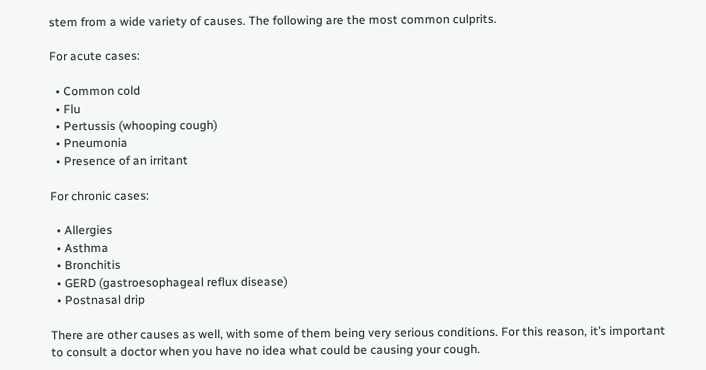stem from a wide variety of causes. The following are the most common culprits.

For acute cases:

  • Common cold
  • Flu
  • Pertussis (whooping cough)
  • Pneumonia
  • Presence of an irritant

For chronic cases:

  • Allergies
  • Asthma
  • Bronchitis
  • GERD (gastroesophageal reflux disease)
  • Postnasal drip

There are other causes as well, with some of them being very serious conditions. For this reason, it’s important to consult a doctor when you have no idea what could be causing your cough.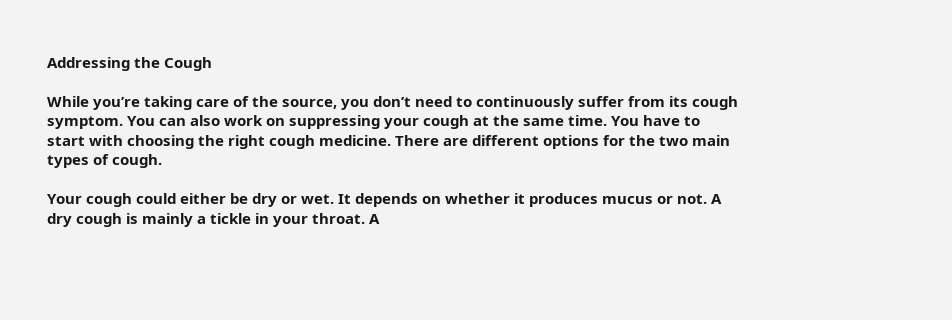Addressing the Cough

While you’re taking care of the source, you don’t need to continuously suffer from its cough symptom. You can also work on suppressing your cough at the same time. You have to start with choosing the right cough medicine. There are different options for the two main types of cough.

Your cough could either be dry or wet. It depends on whether it produces mucus or not. A dry cough is mainly a tickle in your throat. A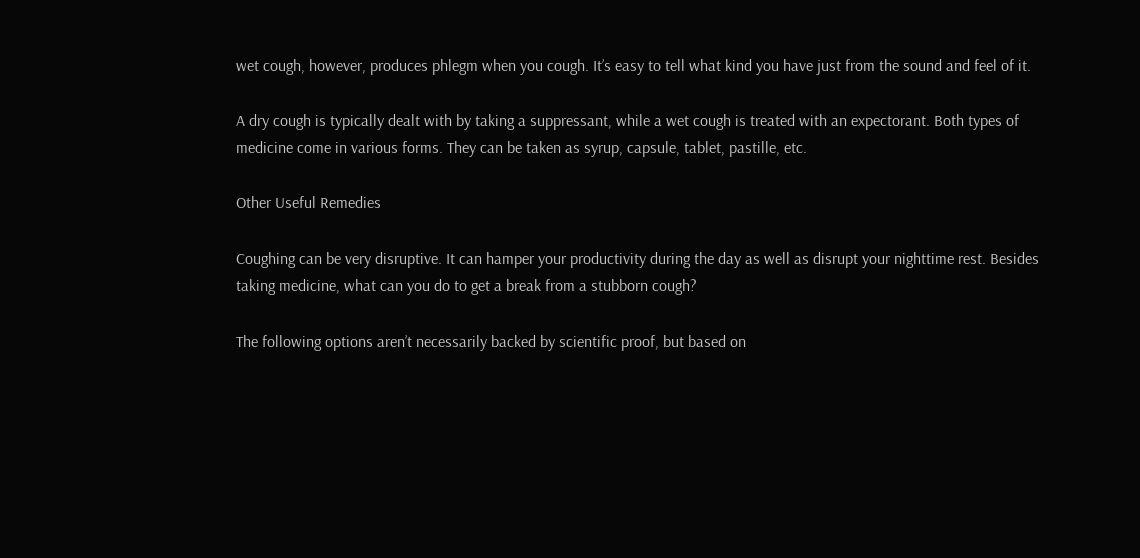wet cough, however, produces phlegm when you cough. It’s easy to tell what kind you have just from the sound and feel of it.

A dry cough is typically dealt with by taking a suppressant, while a wet cough is treated with an expectorant. Both types of medicine come in various forms. They can be taken as syrup, capsule, tablet, pastille, etc.

Other Useful Remedies

Coughing can be very disruptive. It can hamper your productivity during the day as well as disrupt your nighttime rest. Besides taking medicine, what can you do to get a break from a stubborn cough?

The following options aren’t necessarily backed by scientific proof, but based on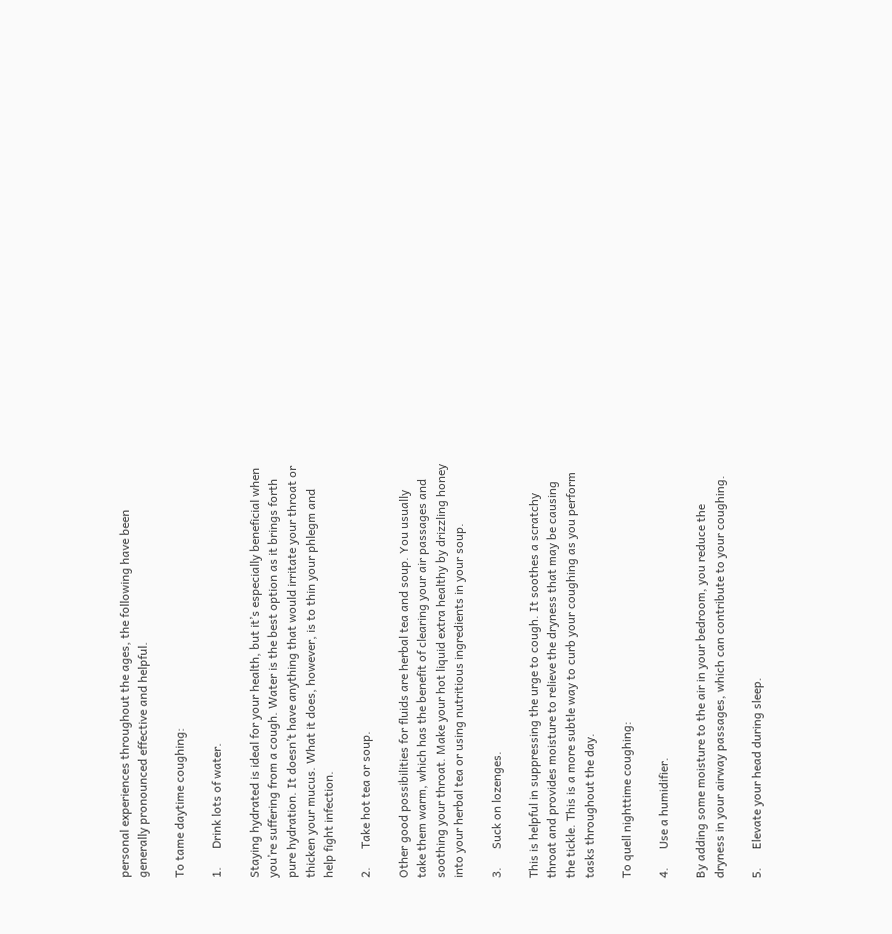personal experiences throughout the ages, the following have been generally pronounced effective and helpful.

To tame daytime coughing:

1.      Drink lots of water.

Staying hydrated is ideal for your health, but it’s especially beneficial when you’re suffering from a cough. Water is the best option as it brings forth pure hydration. It doesn’t have anything that would irritate your throat or thicken your mucus. What it does, however, is to thin your phlegm and help fight infection.

2.      Take hot tea or soup.

Other good possibilities for fluids are herbal tea and soup. You usually take them warm, which has the benefit of clearing your air passages and soothing your throat. Make your hot liquid extra healthy by drizzling honey into your herbal tea or using nutritious ingredients in your soup.

3.      Suck on lozenges.

This is helpful in suppressing the urge to cough. It soothes a scratchy throat and provides moisture to relieve the dryness that may be causing the tickle. This is a more subtle way to curb your coughing as you perform tasks throughout the day.

To quell nighttime coughing:

4.      Use a humidifier.

By adding some moisture to the air in your bedroom, you reduce the dryness in your airway passages, which can contribute to your coughing.

5.      Elevate your head during sleep.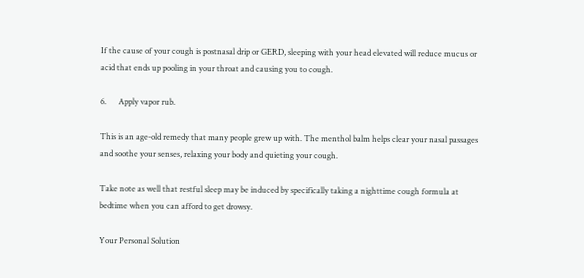If the cause of your cough is postnasal drip or GERD, sleeping with your head elevated will reduce mucus or acid that ends up pooling in your throat and causing you to cough.

6.      Apply vapor rub.

This is an age-old remedy that many people grew up with. The menthol balm helps clear your nasal passages and soothe your senses, relaxing your body and quieting your cough.

Take note as well that restful sleep may be induced by specifically taking a nighttime cough formula at bedtime when you can afford to get drowsy.

Your Personal Solution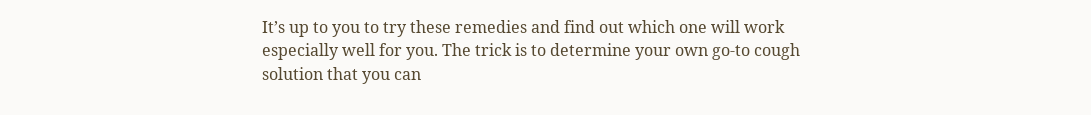It’s up to you to try these remedies and find out which one will work especially well for you. The trick is to determine your own go-to cough solution that you can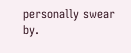personally swear by.